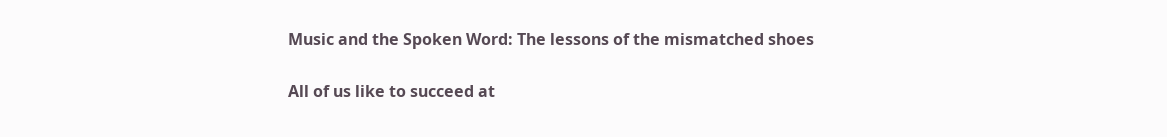Music and the Spoken Word: The lessons of the mismatched shoes

All of us like to succeed at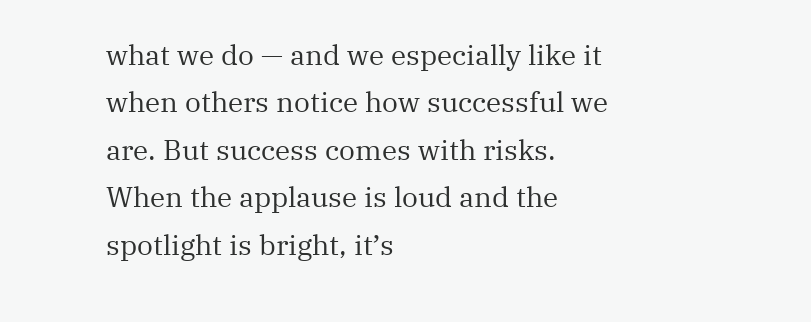what we do — and we especially like it when others notice how successful we are. But success comes with risks. When the applause is loud and the spotlight is bright, it’s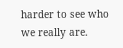harder to see who we really are.